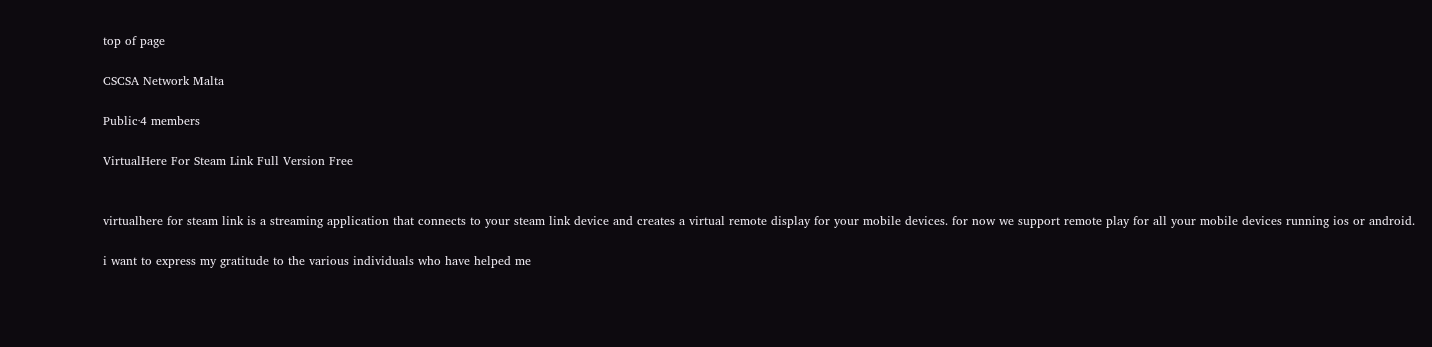top of page

CSCSA Network Malta

Public·4 members

VirtualHere For Steam Link Full Version Free


virtualhere for steam link is a streaming application that connects to your steam link device and creates a virtual remote display for your mobile devices. for now we support remote play for all your mobile devices running ios or android.

i want to express my gratitude to the various individuals who have helped me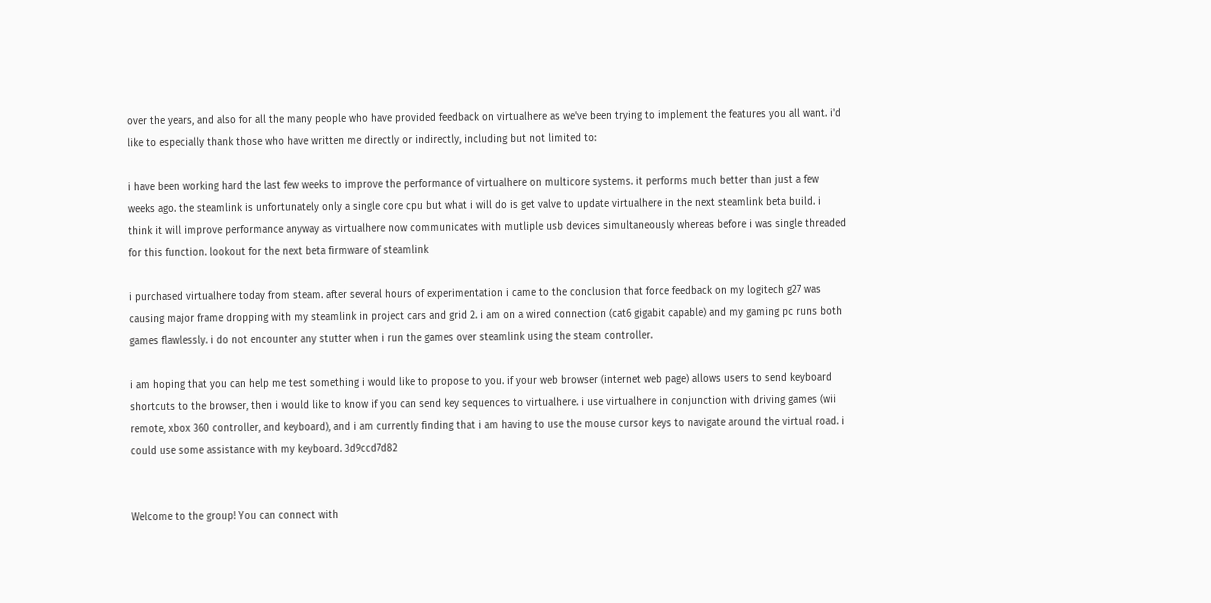over the years, and also for all the many people who have provided feedback on virtualhere as we've been trying to implement the features you all want. i'd like to especially thank those who have written me directly or indirectly, including but not limited to:

i have been working hard the last few weeks to improve the performance of virtualhere on multicore systems. it performs much better than just a few weeks ago. the steamlink is unfortunately only a single core cpu but what i will do is get valve to update virtualhere in the next steamlink beta build. i think it will improve performance anyway as virtualhere now communicates with mutliple usb devices simultaneously whereas before i was single threaded for this function. lookout for the next beta firmware of steamlink

i purchased virtualhere today from steam. after several hours of experimentation i came to the conclusion that force feedback on my logitech g27 was causing major frame dropping with my steamlink in project cars and grid 2. i am on a wired connection (cat6 gigabit capable) and my gaming pc runs both games flawlessly. i do not encounter any stutter when i run the games over steamlink using the steam controller.

i am hoping that you can help me test something i would like to propose to you. if your web browser (internet web page) allows users to send keyboard shortcuts to the browser, then i would like to know if you can send key sequences to virtualhere. i use virtualhere in conjunction with driving games (wii remote, xbox 360 controller, and keyboard), and i am currently finding that i am having to use the mouse cursor keys to navigate around the virtual road. i could use some assistance with my keyboard. 3d9ccd7d82


Welcome to the group! You can connect with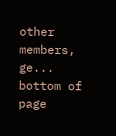other members, ge...
bottom of page